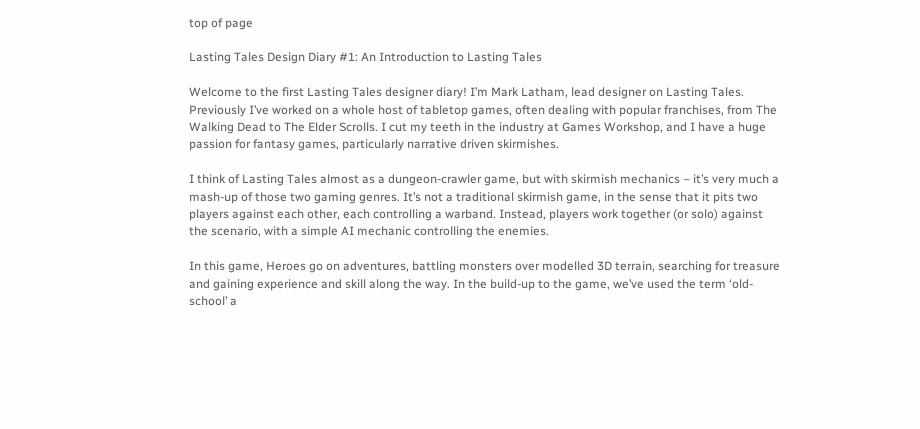top of page

Lasting Tales Design Diary #1: An Introduction to Lasting Tales

Welcome to the first Lasting Tales designer diary! I’m Mark Latham, lead designer on Lasting Tales. Previously I’ve worked on a whole host of tabletop games, often dealing with popular franchises, from The Walking Dead to The Elder Scrolls. I cut my teeth in the industry at Games Workshop, and I have a huge passion for fantasy games, particularly narrative driven skirmishes.

I think of Lasting Tales almost as a dungeon-crawler game, but with skirmish mechanics – it’s very much a mash-up of those two gaming genres. It’s not a traditional skirmish game, in the sense that it pits two players against each other, each controlling a warband. Instead, players work together (or solo) against the scenario, with a simple AI mechanic controlling the enemies.

In this game, Heroes go on adventures, battling monsters over modelled 3D terrain, searching for treasure and gaining experience and skill along the way. In the build-up to the game, we’ve used the term ‘old-school’ a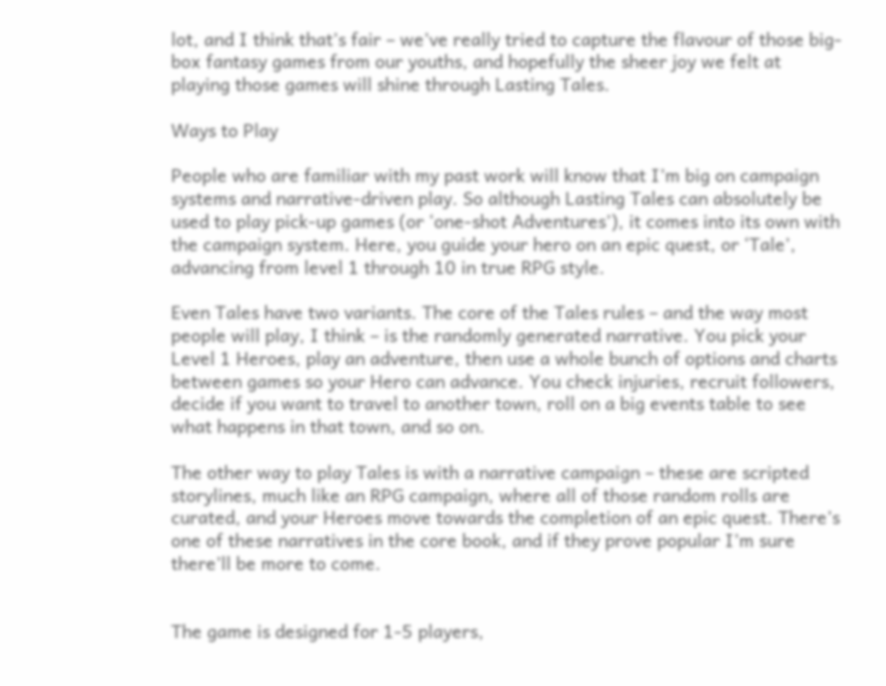lot, and I think that’s fair – we’ve really tried to capture the flavour of those big-box fantasy games from our youths, and hopefully the sheer joy we felt at playing those games will shine through Lasting Tales.

Ways to Play

People who are familiar with my past work will know that I’m big on campaign systems and narrative-driven play. So although Lasting Tales can absolutely be used to play pick-up games (or ‘one-shot Adventures’), it comes into its own with the campaign system. Here, you guide your hero on an epic quest, or ‘Tale’, advancing from level 1 through 10 in true RPG style.

Even Tales have two variants. The core of the Tales rules – and the way most people will play, I think – is the randomly generated narrative. You pick your Level 1 Heroes, play an adventure, then use a whole bunch of options and charts between games so your Hero can advance. You check injuries, recruit followers, decide if you want to travel to another town, roll on a big events table to see what happens in that town, and so on.

The other way to play Tales is with a narrative campaign – these are scripted storylines, much like an RPG campaign, where all of those random rolls are curated, and your Heroes move towards the completion of an epic quest. There’s one of these narratives in the core book, and if they prove popular I’m sure there’ll be more to come.


The game is designed for 1-5 players,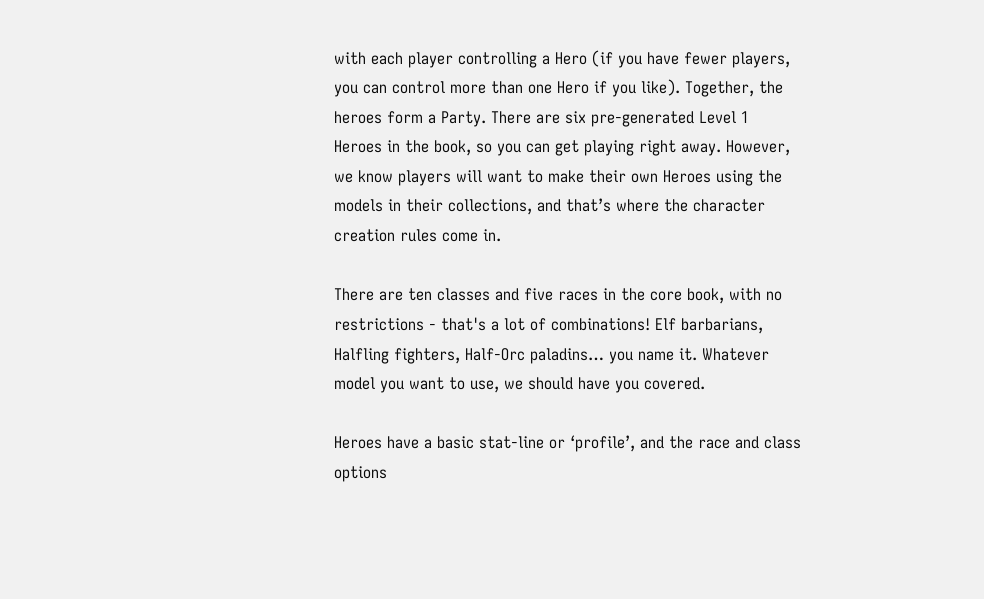with each player controlling a Hero (if you have fewer players, you can control more than one Hero if you like). Together, the heroes form a Party. There are six pre-generated Level 1 Heroes in the book, so you can get playing right away. However, we know players will want to make their own Heroes using the models in their collections, and that’s where the character creation rules come in.

There are ten classes and five races in the core book, with no restrictions - that's a lot of combinations! Elf barbarians, Halfling fighters, Half-Orc paladins… you name it. Whatever model you want to use, we should have you covered.

Heroes have a basic stat-line or ‘profile’, and the race and class options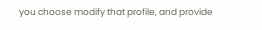you choose modify that profile, and provide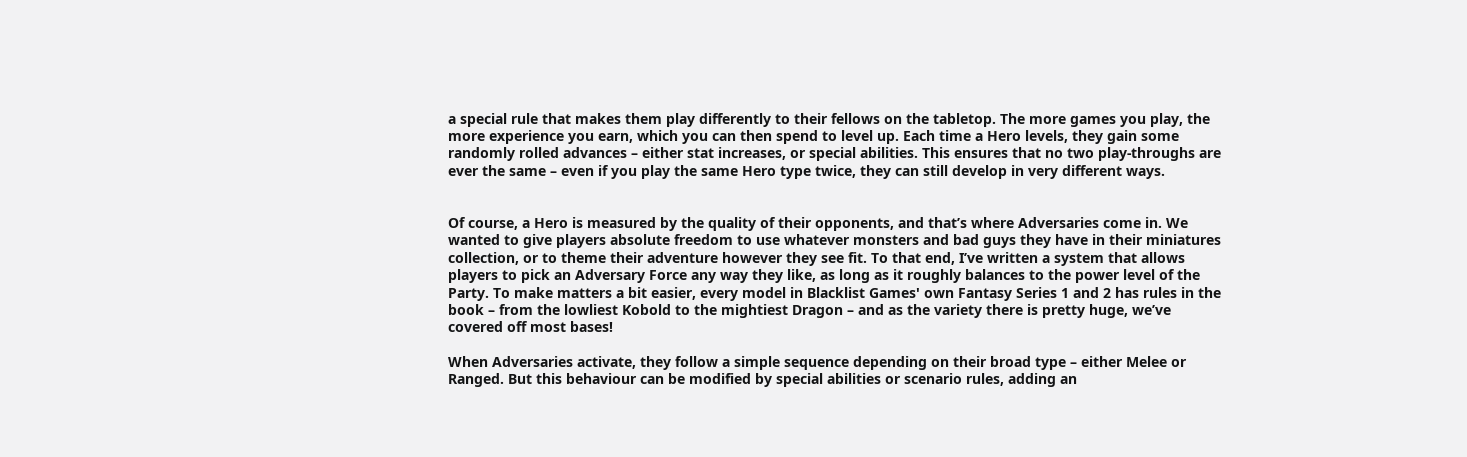a special rule that makes them play differently to their fellows on the tabletop. The more games you play, the more experience you earn, which you can then spend to level up. Each time a Hero levels, they gain some randomly rolled advances – either stat increases, or special abilities. This ensures that no two play-throughs are ever the same – even if you play the same Hero type twice, they can still develop in very different ways.


Of course, a Hero is measured by the quality of their opponents, and that’s where Adversaries come in. We wanted to give players absolute freedom to use whatever monsters and bad guys they have in their miniatures collection, or to theme their adventure however they see fit. To that end, I’ve written a system that allows players to pick an Adversary Force any way they like, as long as it roughly balances to the power level of the Party. To make matters a bit easier, every model in Blacklist Games' own Fantasy Series 1 and 2 has rules in the book – from the lowliest Kobold to the mightiest Dragon – and as the variety there is pretty huge, we’ve covered off most bases!

When Adversaries activate, they follow a simple sequence depending on their broad type – either Melee or Ranged. But this behaviour can be modified by special abilities or scenario rules, adding an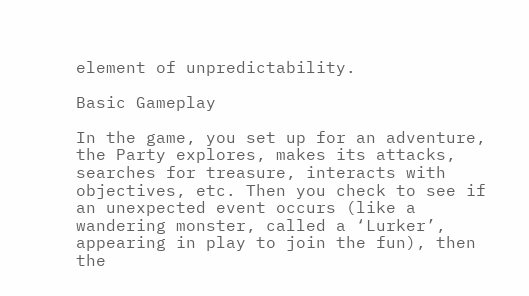element of unpredictability.

Basic Gameplay

In the game, you set up for an adventure, the Party explores, makes its attacks, searches for treasure, interacts with objectives, etc. Then you check to see if an unexpected event occurs (like a wandering monster, called a ‘Lurker’, appearing in play to join the fun), then the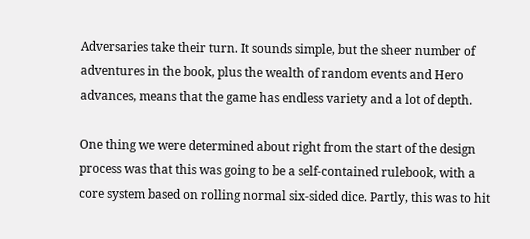Adversaries take their turn. It sounds simple, but the sheer number of adventures in the book, plus the wealth of random events and Hero advances, means that the game has endless variety and a lot of depth.

One thing we were determined about right from the start of the design process was that this was going to be a self-contained rulebook, with a core system based on rolling normal six-sided dice. Partly, this was to hit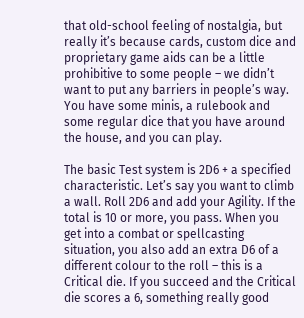that old-school feeling of nostalgia, but really it’s because cards, custom dice and proprietary game aids can be a little prohibitive to some people – we didn’t want to put any barriers in people’s way. You have some minis, a rulebook and some regular dice that you have around the house, and you can play.

The basic Test system is 2D6 + a specified characteristic. Let’s say you want to climb a wall. Roll 2D6 and add your Agility. If the total is 10 or more, you pass. When you get into a combat or spellcasting situation, you also add an extra D6 of a different colour to the roll – this is a Critical die. If you succeed and the Critical die scores a 6, something really good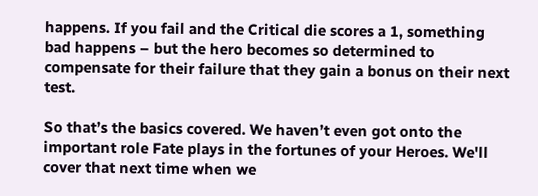happens. If you fail and the Critical die scores a 1, something bad happens – but the hero becomes so determined to compensate for their failure that they gain a bonus on their next test.

So that’s the basics covered. We haven’t even got onto the important role Fate plays in the fortunes of your Heroes. We'll cover that next time when we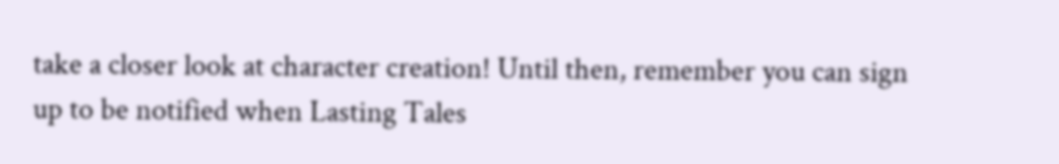take a closer look at character creation! Until then, remember you can sign up to be notified when Lasting Tales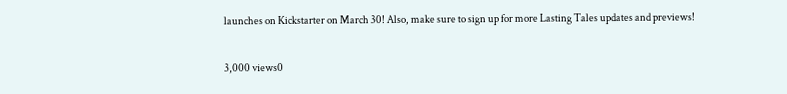launches on Kickstarter on March 30! Also, make sure to sign up for more Lasting Tales updates and previews!

3,000 views0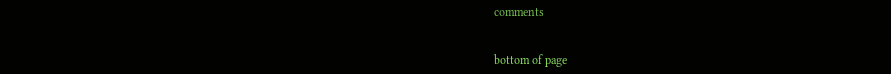comments


bottom of page